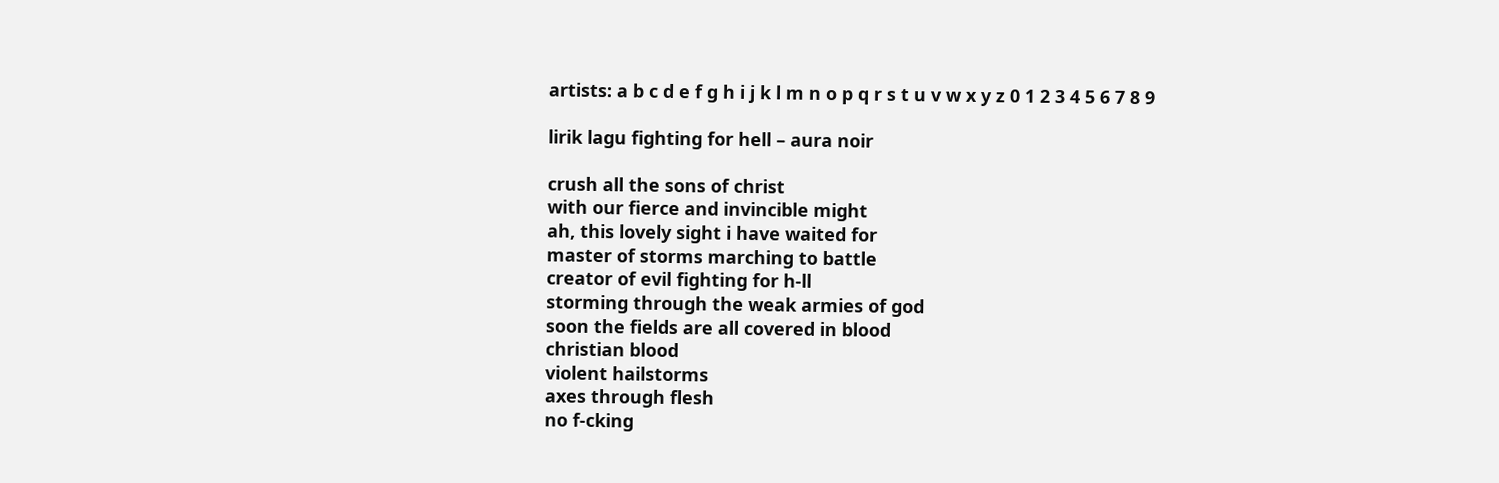artists: a b c d e f g h i j k l m n o p q r s t u v w x y z 0 1 2 3 4 5 6 7 8 9

lirik lagu fighting for hell – aura noir

crush all the sons of christ
with our fierce and invincible might
ah, this lovely sight i have waited for
master of storms marching to battle
creator of evil fighting for h-ll
storming through the weak armies of god
soon the fields are all covered in blood
christian blood
violent hailstorms
axes through flesh
no f-cking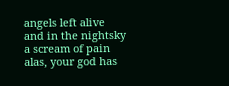angels left alive
and in the nightsky a scream of pain
alas, your god has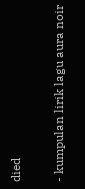died

- kumpulan lirik lagu aura noir